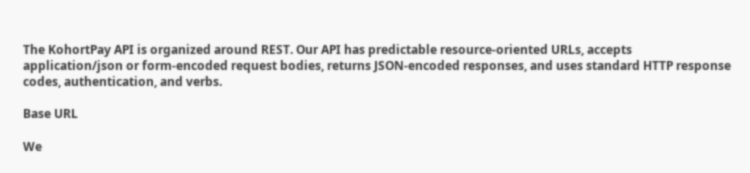The KohortPay API is organized around REST. Our API has predictable resource-oriented URLs, accepts application/json or form-encoded request bodies, returns JSON-encoded responses, and uses standard HTTP response codes, authentication, and verbs.

Base URL

We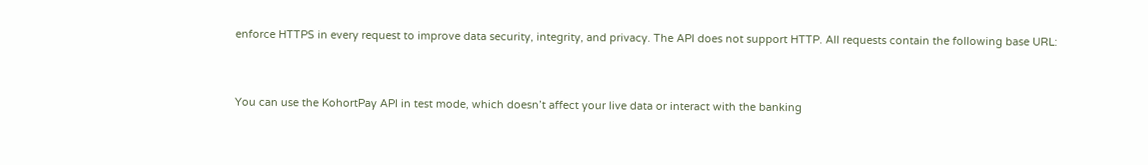enforce HTTPS in every request to improve data security, integrity, and privacy. The API does not support HTTP. All requests contain the following base URL:


You can use the KohortPay API in test mode, which doesn’t affect your live data or interact with the banking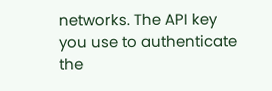networks. The API key you use to authenticate the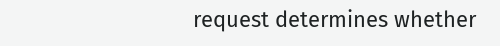request determines whether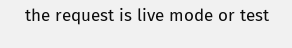the request is live mode or test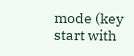mode (key start with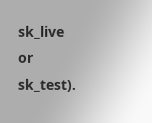sk_live or sk_test).